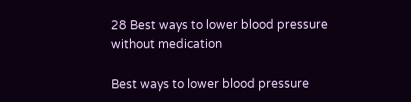28 Best ways to lower blood pressure without medication

Best ways to lower blood pressure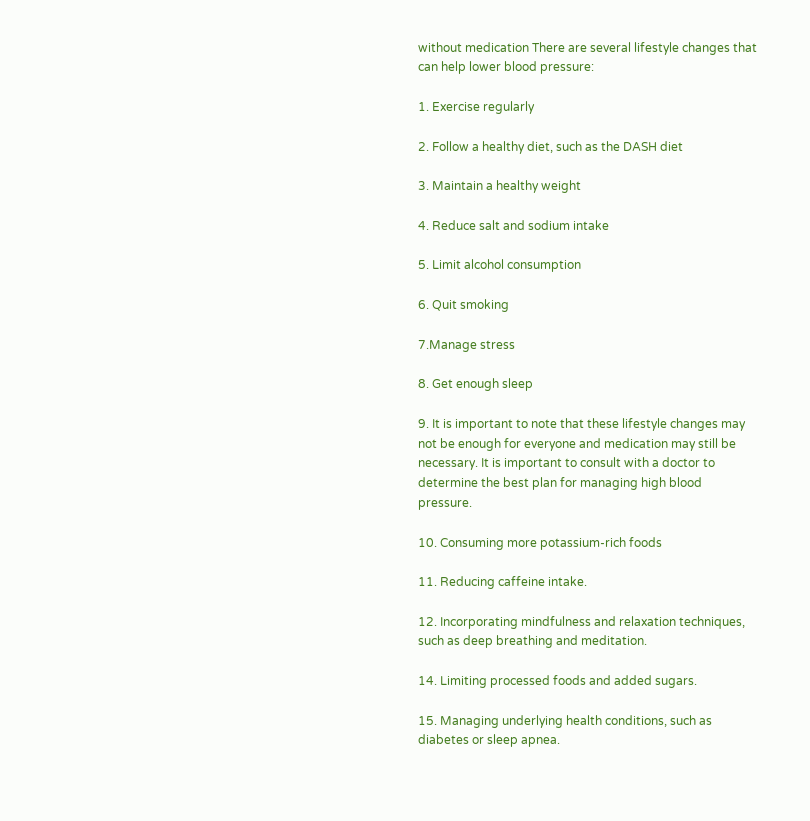without medication There are several lifestyle changes that can help lower blood pressure:

1. Exercise regularly

2. Follow a healthy diet, such as the DASH diet

3. Maintain a healthy weight

4. Reduce salt and sodium intake

5. Limit alcohol consumption

6. Quit smoking

7.Manage stress

8. Get enough sleep

9. It is important to note that these lifestyle changes may not be enough for everyone and medication may still be necessary. It is important to consult with a doctor to determine the best plan for managing high blood pressure.

10. Consuming more potassium-rich foods

11. Reducing caffeine intake.

12. Incorporating mindfulness and relaxation techniques, such as deep breathing and meditation.

14. Limiting processed foods and added sugars.

15. Managing underlying health conditions, such as diabetes or sleep apnea.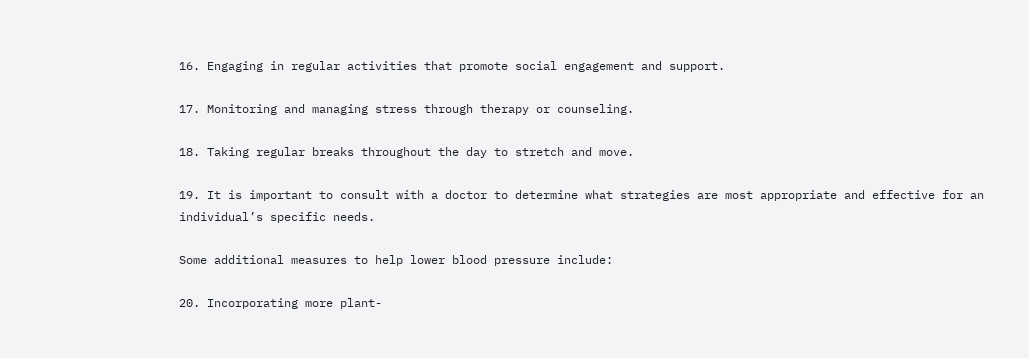16. Engaging in regular activities that promote social engagement and support.

17. Monitoring and managing stress through therapy or counseling.

18. Taking regular breaks throughout the day to stretch and move.

19. It is important to consult with a doctor to determine what strategies are most appropriate and effective for an individual’s specific needs.

Some additional measures to help lower blood pressure include:

20. Incorporating more plant-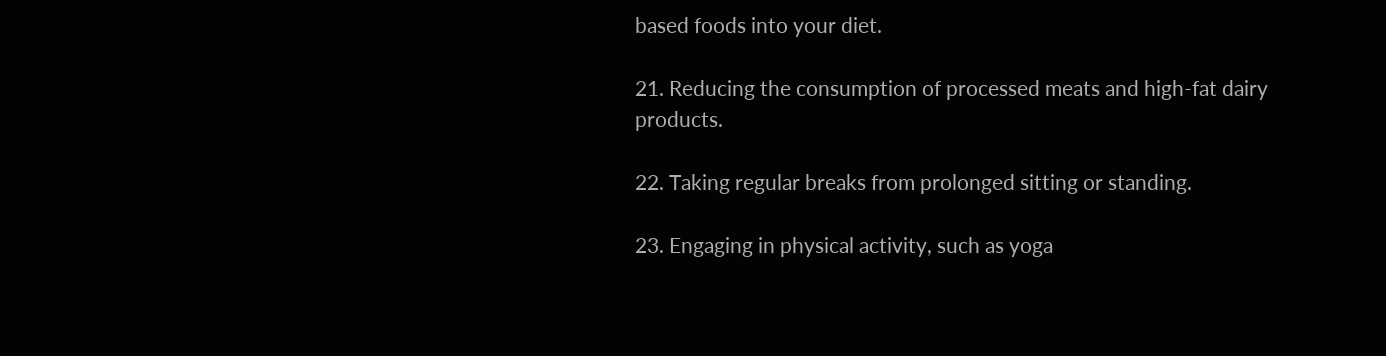based foods into your diet.

21. Reducing the consumption of processed meats and high-fat dairy products.

22. Taking regular breaks from prolonged sitting or standing.

23. Engaging in physical activity, such as yoga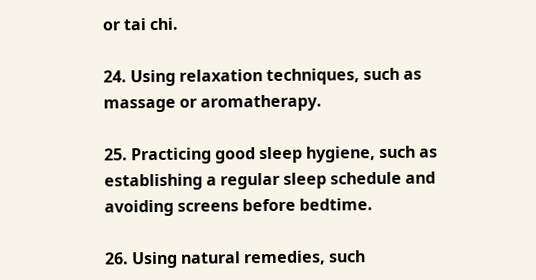or tai chi.

24. Using relaxation techniques, such as massage or aromatherapy.

25. Practicing good sleep hygiene, such as establishing a regular sleep schedule and avoiding screens before bedtime.

26. Using natural remedies, such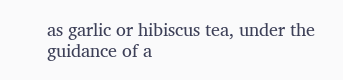as garlic or hibiscus tea, under the guidance of a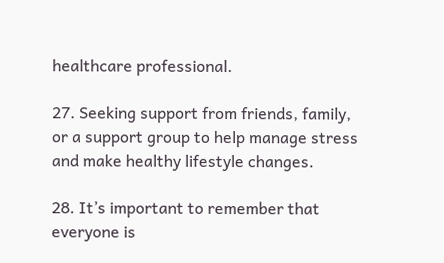healthcare professional.

27. Seeking support from friends, family, or a support group to help manage stress and make healthy lifestyle changes.

28. It’s important to remember that everyone is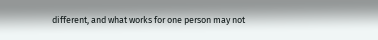different, and what works for one person may not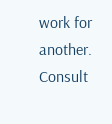work for another. Consult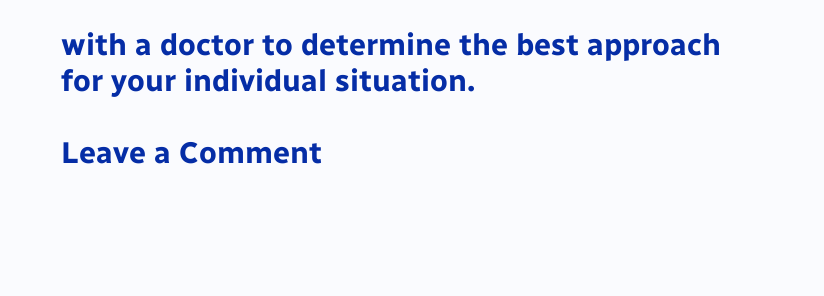with a doctor to determine the best approach for your individual situation.

Leave a Comment